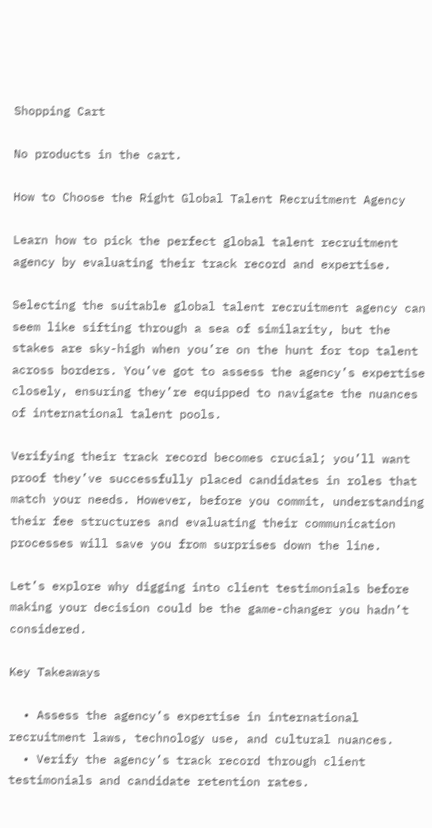Shopping Cart

No products in the cart.

How to Choose the Right Global Talent Recruitment Agency

Learn how to pick the perfect global talent recruitment agency by evaluating their track record and expertise.

Selecting the suitable global talent recruitment agency can seem like sifting through a sea of similarity, but the stakes are sky-high when you’re on the hunt for top talent across borders. You’ve got to assess the agency’s expertise closely, ensuring they’re equipped to navigate the nuances of international talent pools.

Verifying their track record becomes crucial; you’ll want proof they’ve successfully placed candidates in roles that match your needs. However, before you commit, understanding their fee structures and evaluating their communication processes will save you from surprises down the line.

Let’s explore why digging into client testimonials before making your decision could be the game-changer you hadn’t considered.

Key Takeaways

  • Assess the agency’s expertise in international recruitment laws, technology use, and cultural nuances.
  • Verify the agency’s track record through client testimonials and candidate retention rates.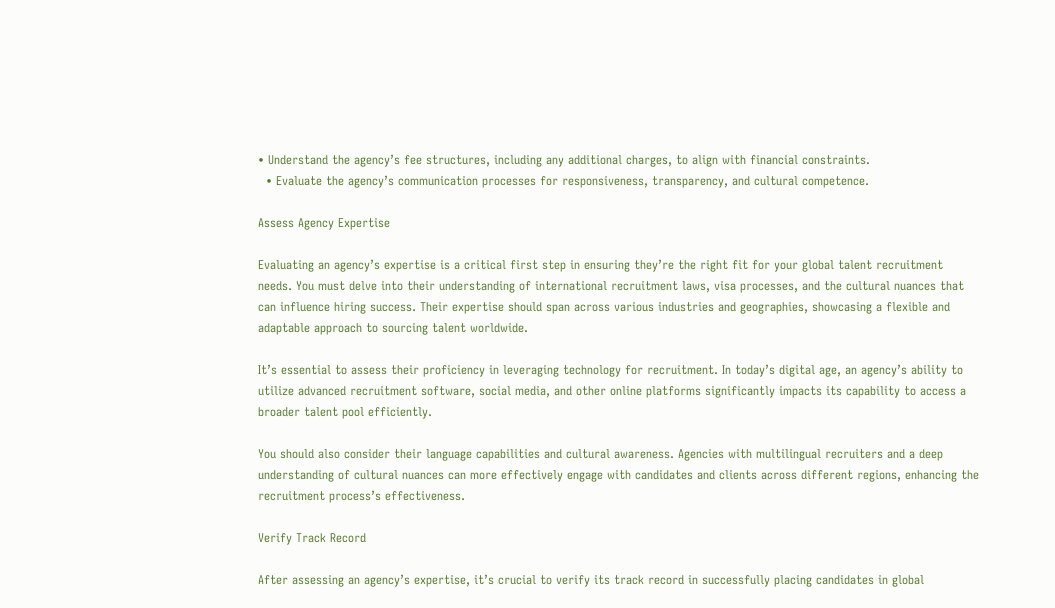• Understand the agency’s fee structures, including any additional charges, to align with financial constraints.
  • Evaluate the agency’s communication processes for responsiveness, transparency, and cultural competence.

Assess Agency Expertise

Evaluating an agency’s expertise is a critical first step in ensuring they’re the right fit for your global talent recruitment needs. You must delve into their understanding of international recruitment laws, visa processes, and the cultural nuances that can influence hiring success. Their expertise should span across various industries and geographies, showcasing a flexible and adaptable approach to sourcing talent worldwide.

It’s essential to assess their proficiency in leveraging technology for recruitment. In today’s digital age, an agency’s ability to utilize advanced recruitment software, social media, and other online platforms significantly impacts its capability to access a broader talent pool efficiently.

You should also consider their language capabilities and cultural awareness. Agencies with multilingual recruiters and a deep understanding of cultural nuances can more effectively engage with candidates and clients across different regions, enhancing the recruitment process’s effectiveness.

Verify Track Record

After assessing an agency’s expertise, it’s crucial to verify its track record in successfully placing candidates in global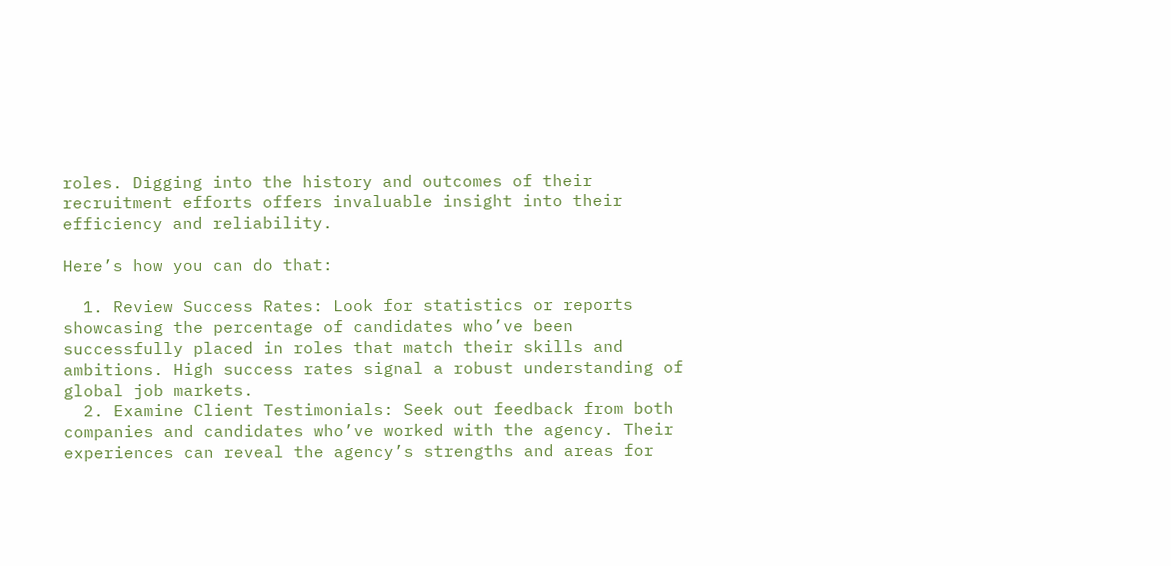roles. Digging into the history and outcomes of their recruitment efforts offers invaluable insight into their efficiency and reliability.

Here’s how you can do that:

  1. Review Success Rates: Look for statistics or reports showcasing the percentage of candidates who’ve been successfully placed in roles that match their skills and ambitions. High success rates signal a robust understanding of global job markets.
  2. Examine Client Testimonials: Seek out feedback from both companies and candidates who’ve worked with the agency. Their experiences can reveal the agency’s strengths and areas for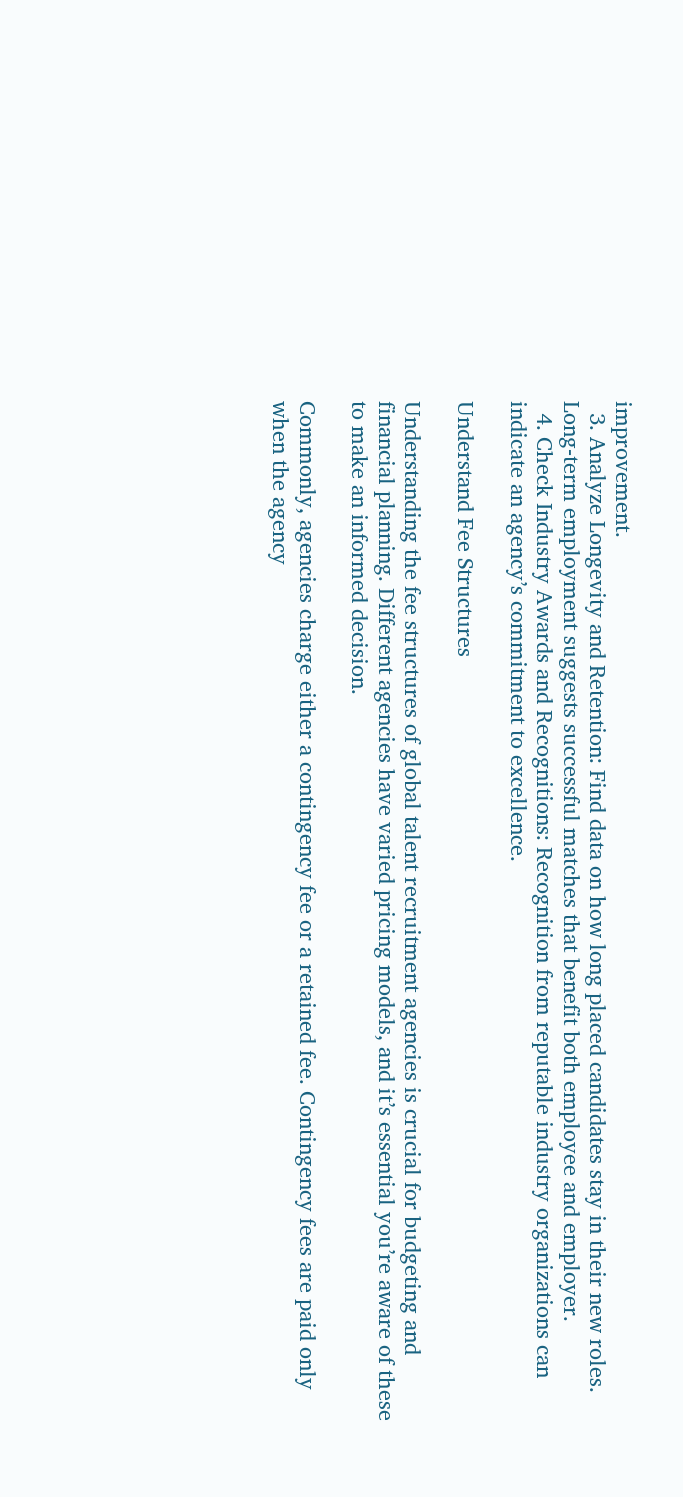improvement.
  3. Analyze Longevity and Retention: Find data on how long placed candidates stay in their new roles. Long-term employment suggests successful matches that benefit both employee and employer.
  4. Check Industry Awards and Recognitions: Recognition from reputable industry organizations can indicate an agency’s commitment to excellence.

Understand Fee Structures

Understanding the fee structures of global talent recruitment agencies is crucial for budgeting and financial planning. Different agencies have varied pricing models, and it’s essential you’re aware of these to make an informed decision.

Commonly, agencies charge either a contingency fee or a retained fee. Contingency fees are paid only when the agency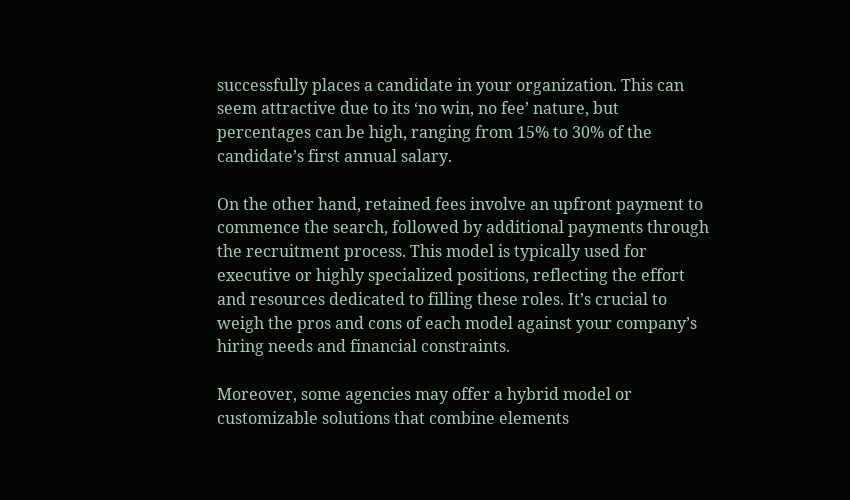successfully places a candidate in your organization. This can seem attractive due to its ‘no win, no fee’ nature, but percentages can be high, ranging from 15% to 30% of the candidate’s first annual salary.

On the other hand, retained fees involve an upfront payment to commence the search, followed by additional payments through the recruitment process. This model is typically used for executive or highly specialized positions, reflecting the effort and resources dedicated to filling these roles. It’s crucial to weigh the pros and cons of each model against your company’s hiring needs and financial constraints.

Moreover, some agencies may offer a hybrid model or customizable solutions that combine elements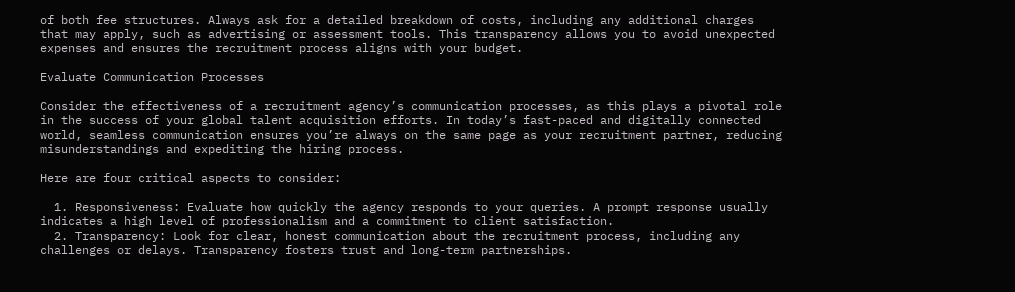of both fee structures. Always ask for a detailed breakdown of costs, including any additional charges that may apply, such as advertising or assessment tools. This transparency allows you to avoid unexpected expenses and ensures the recruitment process aligns with your budget.

Evaluate Communication Processes

Consider the effectiveness of a recruitment agency’s communication processes, as this plays a pivotal role in the success of your global talent acquisition efforts. In today’s fast-paced and digitally connected world, seamless communication ensures you’re always on the same page as your recruitment partner, reducing misunderstandings and expediting the hiring process.

Here are four critical aspects to consider:

  1. Responsiveness: Evaluate how quickly the agency responds to your queries. A prompt response usually indicates a high level of professionalism and a commitment to client satisfaction.
  2. Transparency: Look for clear, honest communication about the recruitment process, including any challenges or delays. Transparency fosters trust and long-term partnerships.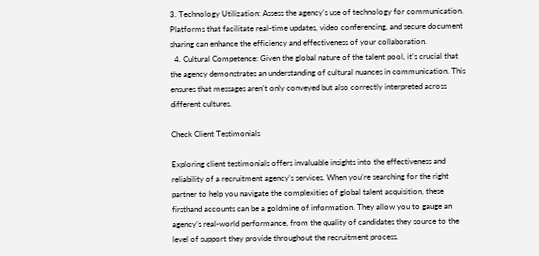3. Technology Utilization: Assess the agency’s use of technology for communication. Platforms that facilitate real-time updates, video conferencing, and secure document sharing can enhance the efficiency and effectiveness of your collaboration.
  4. Cultural Competence: Given the global nature of the talent pool, it’s crucial that the agency demonstrates an understanding of cultural nuances in communication. This ensures that messages aren’t only conveyed but also correctly interpreted across different cultures.

Check Client Testimonials

Exploring client testimonials offers invaluable insights into the effectiveness and reliability of a recruitment agency’s services. When you’re searching for the right partner to help you navigate the complexities of global talent acquisition, these firsthand accounts can be a goldmine of information. They allow you to gauge an agency’s real-world performance, from the quality of candidates they source to the level of support they provide throughout the recruitment process.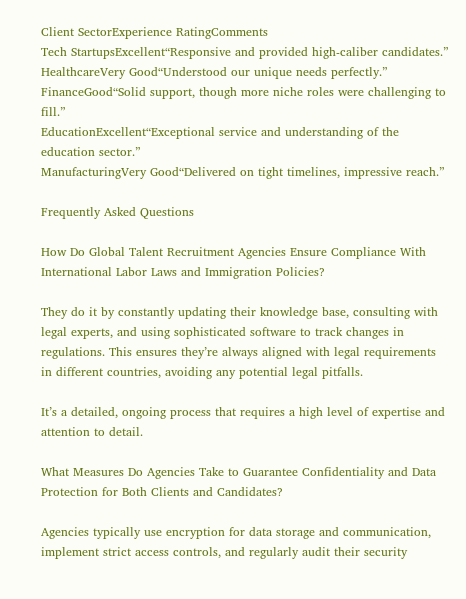Client SectorExperience RatingComments
Tech StartupsExcellent“Responsive and provided high-caliber candidates.”
HealthcareVery Good“Understood our unique needs perfectly.”
FinanceGood“Solid support, though more niche roles were challenging to fill.”
EducationExcellent“Exceptional service and understanding of the education sector.”
ManufacturingVery Good“Delivered on tight timelines, impressive reach.”

Frequently Asked Questions

How Do Global Talent Recruitment Agencies Ensure Compliance With International Labor Laws and Immigration Policies?

They do it by constantly updating their knowledge base, consulting with legal experts, and using sophisticated software to track changes in regulations. This ensures they’re always aligned with legal requirements in different countries, avoiding any potential legal pitfalls.

It’s a detailed, ongoing process that requires a high level of expertise and attention to detail.

What Measures Do Agencies Take to Guarantee Confidentiality and Data Protection for Both Clients and Candidates?

Agencies typically use encryption for data storage and communication, implement strict access controls, and regularly audit their security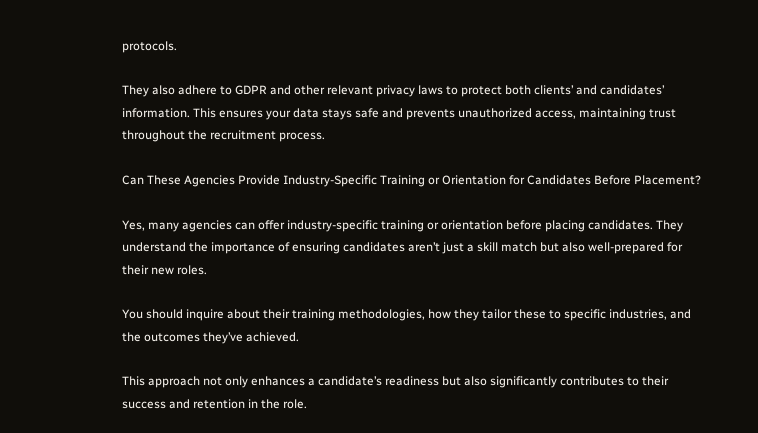protocols.

They also adhere to GDPR and other relevant privacy laws to protect both clients’ and candidates’ information. This ensures your data stays safe and prevents unauthorized access, maintaining trust throughout the recruitment process.

Can These Agencies Provide Industry-Specific Training or Orientation for Candidates Before Placement?

Yes, many agencies can offer industry-specific training or orientation before placing candidates. They understand the importance of ensuring candidates aren’t just a skill match but also well-prepared for their new roles.

You should inquire about their training methodologies, how they tailor these to specific industries, and the outcomes they’ve achieved.

This approach not only enhances a candidate’s readiness but also significantly contributes to their success and retention in the role.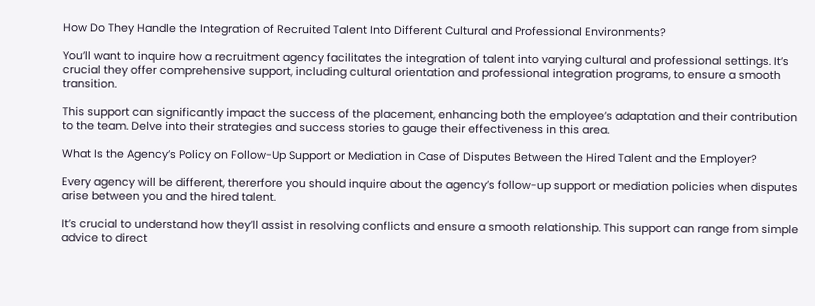How Do They Handle the Integration of Recruited Talent Into Different Cultural and Professional Environments?

You’ll want to inquire how a recruitment agency facilitates the integration of talent into varying cultural and professional settings. It’s crucial they offer comprehensive support, including cultural orientation and professional integration programs, to ensure a smooth transition.

This support can significantly impact the success of the placement, enhancing both the employee’s adaptation and their contribution to the team. Delve into their strategies and success stories to gauge their effectiveness in this area.

What Is the Agency’s Policy on Follow-Up Support or Mediation in Case of Disputes Between the Hired Talent and the Employer?

Every agency will be different, thererfore you should inquire about the agency’s follow-up support or mediation policies when disputes arise between you and the hired talent.

It’s crucial to understand how they’ll assist in resolving conflicts and ensure a smooth relationship. This support can range from simple advice to direct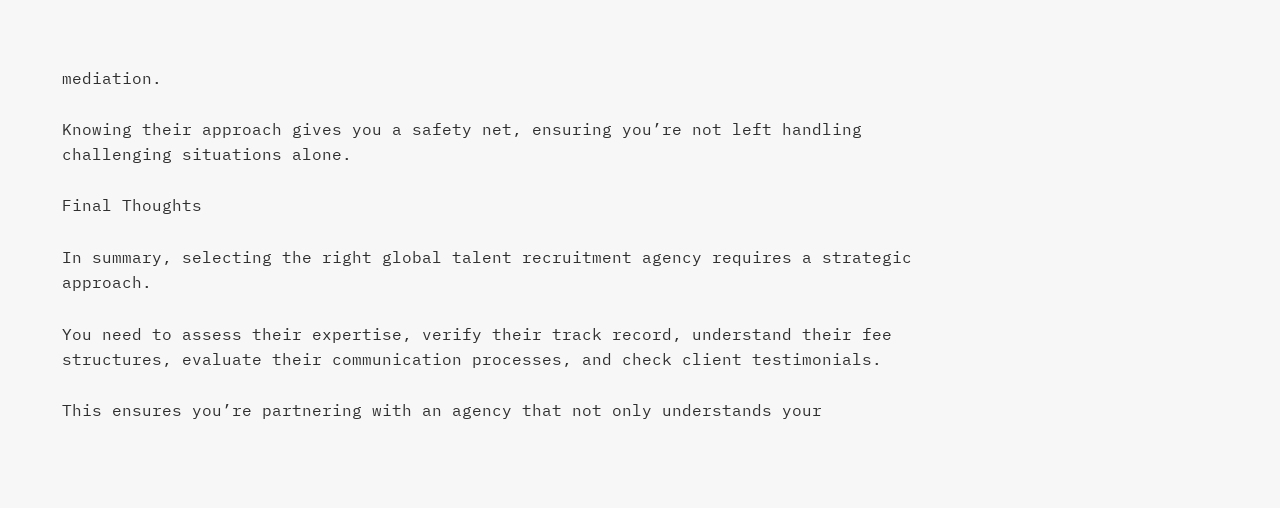mediation.

Knowing their approach gives you a safety net, ensuring you’re not left handling challenging situations alone.

Final Thoughts

In summary, selecting the right global talent recruitment agency requires a strategic approach.

You need to assess their expertise, verify their track record, understand their fee structures, evaluate their communication processes, and check client testimonials.

This ensures you’re partnering with an agency that not only understands your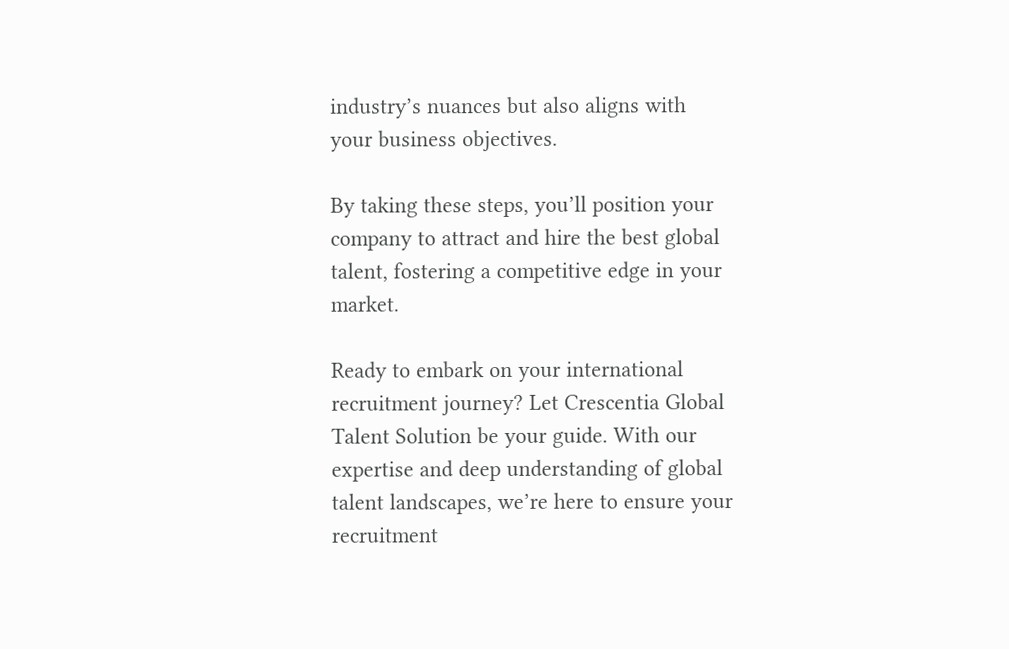industry’s nuances but also aligns with your business objectives.

By taking these steps, you’ll position your company to attract and hire the best global talent, fostering a competitive edge in your market.

Ready to embark on your international recruitment journey? Let Crescentia Global Talent Solution be your guide. With our expertise and deep understanding of global talent landscapes, we’re here to ensure your recruitment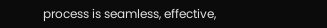process is seamless, effective,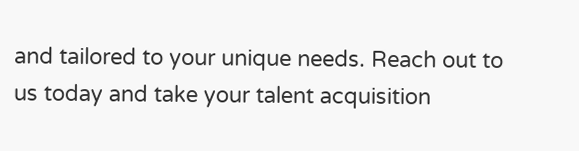and tailored to your unique needs. Reach out to us today and take your talent acquisition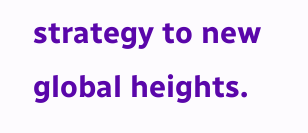strategy to new global heights.